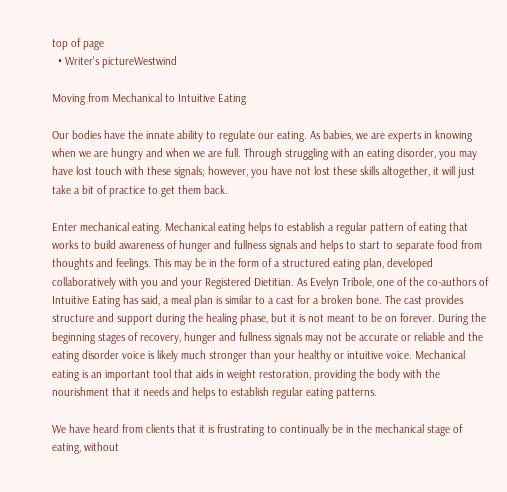top of page
  • Writer's pictureWestwind

Moving from Mechanical to Intuitive Eating

Our bodies have the innate ability to regulate our eating. As babies, we are experts in knowing when we are hungry and when we are full. Through struggling with an eating disorder, you may have lost touch with these signals; however, you have not lost these skills altogether, it will just take a bit of practice to get them back.

Enter mechanical eating. Mechanical eating helps to establish a regular pattern of eating that works to build awareness of hunger and fullness signals and helps to start to separate food from thoughts and feelings. This may be in the form of a structured eating plan, developed collaboratively with you and your Registered Dietitian. As Evelyn Tribole, one of the co-authors of Intuitive Eating has said, a meal plan is similar to a cast for a broken bone. The cast provides structure and support during the healing phase, but it is not meant to be on forever. During the beginning stages of recovery, hunger and fullness signals may not be accurate or reliable and the eating disorder voice is likely much stronger than your healthy or intuitive voice. Mechanical eating is an important tool that aids in weight restoration, providing the body with the nourishment that it needs and helps to establish regular eating patterns.

We have heard from clients that it is frustrating to continually be in the mechanical stage of eating, without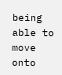being able to move onto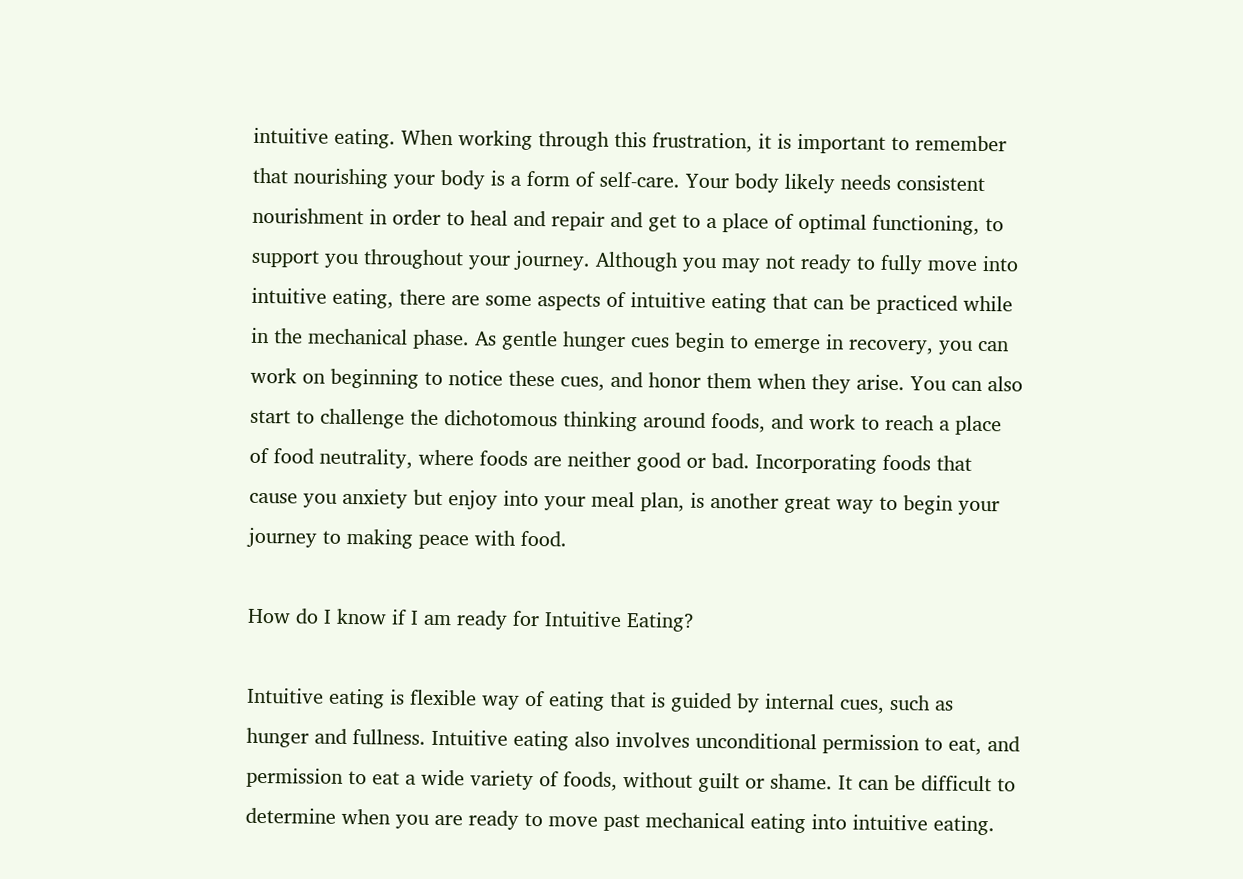intuitive eating. When working through this frustration, it is important to remember that nourishing your body is a form of self-care. Your body likely needs consistent nourishment in order to heal and repair and get to a place of optimal functioning, to support you throughout your journey. Although you may not ready to fully move into intuitive eating, there are some aspects of intuitive eating that can be practiced while in the mechanical phase. As gentle hunger cues begin to emerge in recovery, you can work on beginning to notice these cues, and honor them when they arise. You can also start to challenge the dichotomous thinking around foods, and work to reach a place of food neutrality, where foods are neither good or bad. Incorporating foods that cause you anxiety but enjoy into your meal plan, is another great way to begin your journey to making peace with food.

How do I know if I am ready for Intuitive Eating?

Intuitive eating is flexible way of eating that is guided by internal cues, such as hunger and fullness. Intuitive eating also involves unconditional permission to eat, and permission to eat a wide variety of foods, without guilt or shame. It can be difficult to determine when you are ready to move past mechanical eating into intuitive eating.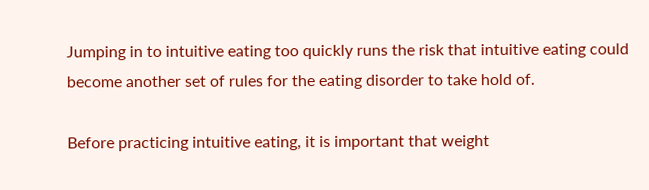Jumping in to intuitive eating too quickly runs the risk that intuitive eating could become another set of rules for the eating disorder to take hold of.

Before practicing intuitive eating, it is important that weight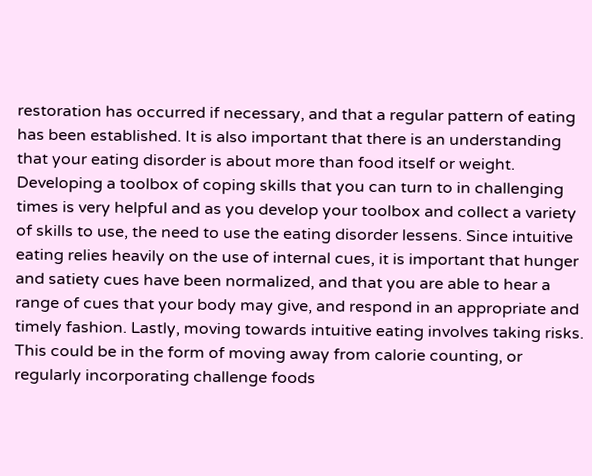restoration has occurred if necessary, and that a regular pattern of eating has been established. It is also important that there is an understanding that your eating disorder is about more than food itself or weight. Developing a toolbox of coping skills that you can turn to in challenging times is very helpful and as you develop your toolbox and collect a variety of skills to use, the need to use the eating disorder lessens. Since intuitive eating relies heavily on the use of internal cues, it is important that hunger and satiety cues have been normalized, and that you are able to hear a range of cues that your body may give, and respond in an appropriate and timely fashion. Lastly, moving towards intuitive eating involves taking risks. This could be in the form of moving away from calorie counting, or regularly incorporating challenge foods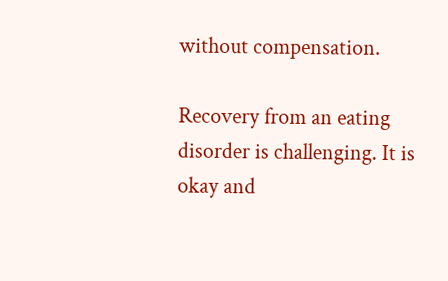without compensation.

Recovery from an eating disorder is challenging. It is okay and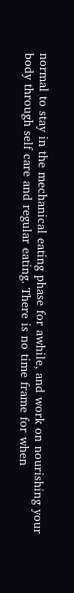normal to stay in the mechanical eating phase for awhile, and work on nourishing your body through self care and regular eating. There is no time frame for when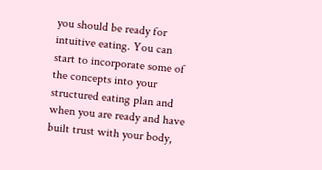you should be ready for intuitive eating. You can start to incorporate some of the concepts into your structured eating plan and when you are ready and have built trust with your body,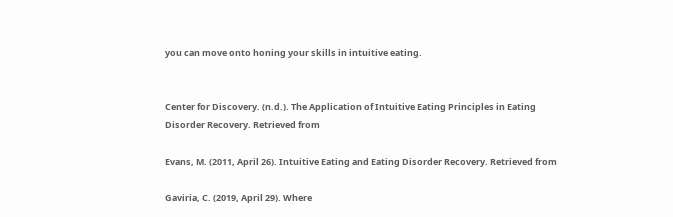you can move onto honing your skills in intuitive eating.


Center for Discovery. (n.d.). The Application of Intuitive Eating Principles in Eating Disorder Recovery. Retrieved from

Evans, M. (2011, April 26). Intuitive Eating and Eating Disorder Recovery. Retrieved from

Gaviria, C. (2019, April 29). Where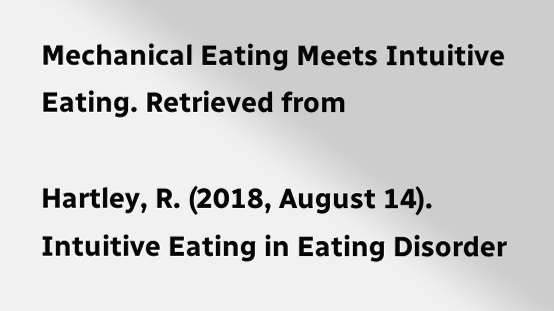Mechanical Eating Meets Intuitive Eating. Retrieved from

Hartley, R. (2018, August 14). Intuitive Eating in Eating Disorder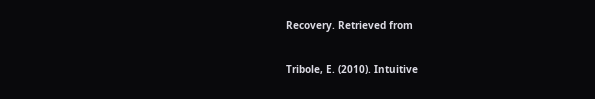Recovery. Retrieved from

Tribole, E. (2010). Intuitive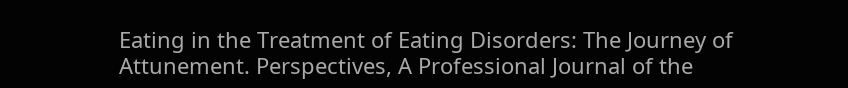Eating in the Treatment of Eating Disorders: The Journey of Attunement. Perspectives, A Professional Journal of the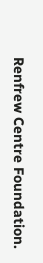Renfrew Centre Foundation.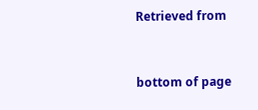Retrieved from


bottom of page